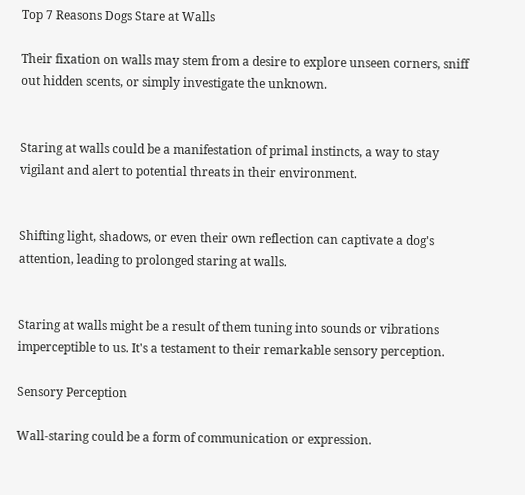Top 7 Reasons Dogs Stare at Walls

Their fixation on walls may stem from a desire to explore unseen corners, sniff out hidden scents, or simply investigate the unknown.


Staring at walls could be a manifestation of primal instincts, a way to stay vigilant and alert to potential threats in their environment.


Shifting light, shadows, or even their own reflection can captivate a dog's attention, leading to prolonged staring at walls.


Staring at walls might be a result of them tuning into sounds or vibrations imperceptible to us. It's a testament to their remarkable sensory perception.

Sensory Perception

Wall-staring could be a form of communication or expression.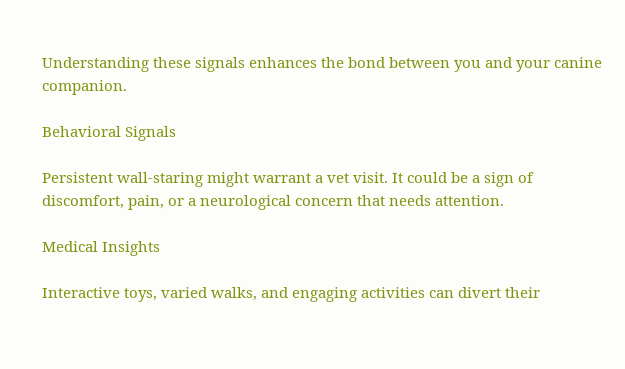Understanding these signals enhances the bond between you and your canine companion.

Behavioral Signals

Persistent wall-staring might warrant a vet visit. It could be a sign of discomfort, pain, or a neurological concern that needs attention.

Medical Insights

Interactive toys, varied walks, and engaging activities can divert their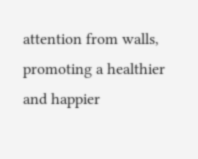attention from walls, promoting a healthier and happier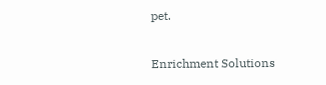pet.

Enrichment Solutions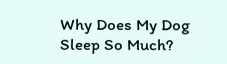Why Does My Dog Sleep So Much?